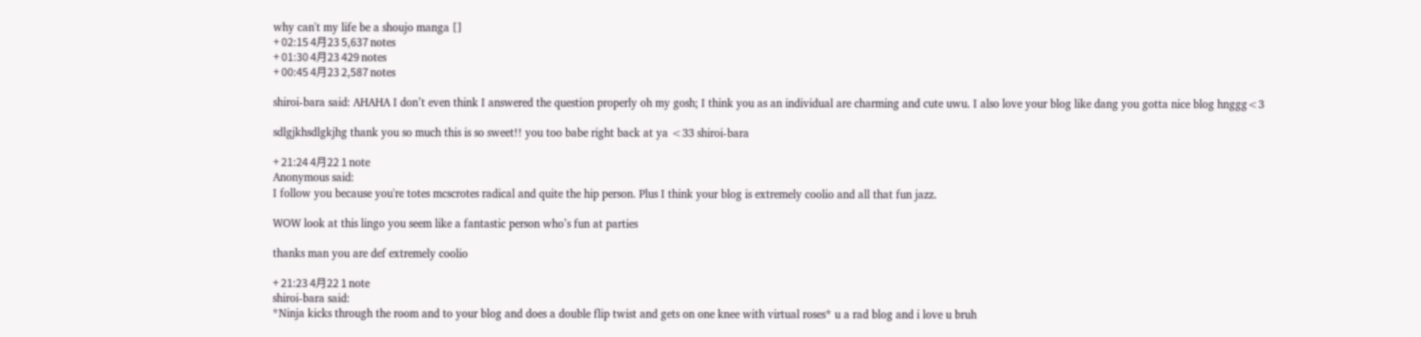why can't my life be a shoujo manga []
+ 02:15 4月23 5,637 notes
+ 01:30 4月23 429 notes
+ 00:45 4月23 2,587 notes

shiroi-bara said: AHAHA I don’t even think I answered the question properly oh my gosh; I think you as an individual are charming and cute uwu. I also love your blog like dang you gotta nice blog hnggg<3

sdlgjkhsdlgkjhg thank you so much this is so sweet!! you too babe right back at ya <33 shiroi-bara

+ 21:24 4月22 1 note
Anonymous said:
I follow you because you're totes mcscrotes radical and quite the hip person. Plus I think your blog is extremely coolio and all that fun jazz.

WOW look at this lingo you seem like a fantastic person who’s fun at parties

thanks man you are def extremely coolio

+ 21:23 4月22 1 note
shiroi-bara said:
*Ninja kicks through the room and to your blog and does a double flip twist and gets on one knee with virtual roses* u a rad blog and i love u bruh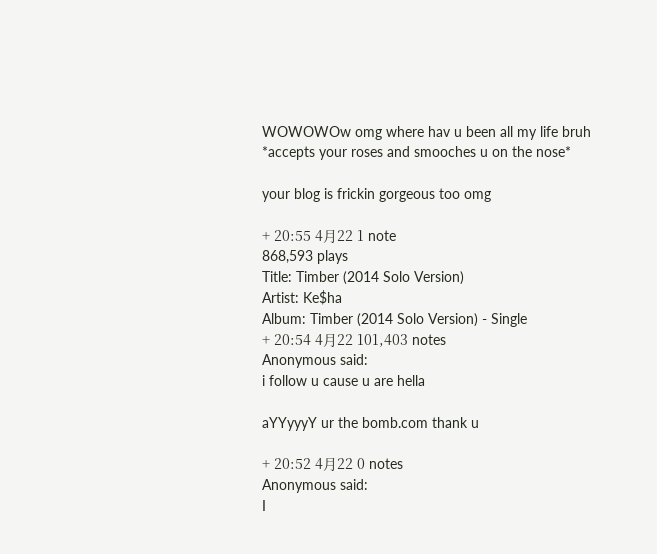WOWOWOw omg where hav u been all my life bruh *accepts your roses and smooches u on the nose*

your blog is frickin gorgeous too omg

+ 20:55 4月22 1 note
868,593 plays
Title: Timber (2014 Solo Version)
Artist: Ke$ha
Album: Timber (2014 Solo Version) - Single
+ 20:54 4月22 101,403 notes
Anonymous said:
i follow u cause u are hella

aYYyyyY ur the bomb.com thank u

+ 20:52 4月22 0 notes
Anonymous said:
I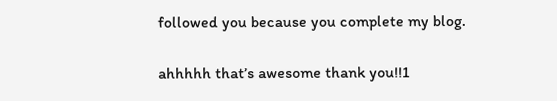followed you because you complete my blog.

ahhhhh that’s awesome thank you!!1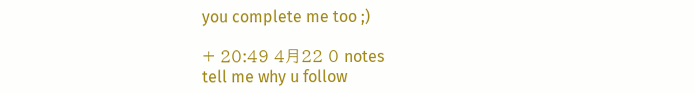you complete me too ;)

+ 20:49 4月22 0 notes
tell me why u follow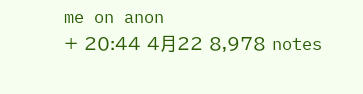me on anon
+ 20:44 4月22 8,978 notes